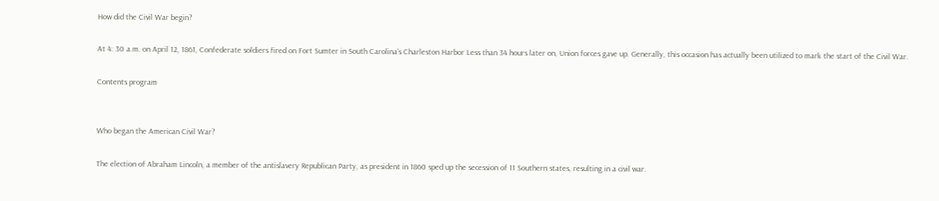How did the Civil War begin?

At 4: 30 a.m. on April 12, 1861, Confederate soldiers fired on Fort Sumter in South Carolina’s Charleston Harbor Less than 34 hours later on, Union forces gave up. Generally, this occasion has actually been utilized to mark the start of the Civil War.

Contents program


Who began the American Civil War?

The election of Abraham Lincoln, a member of the antislavery Republican Party, as president in 1860 sped up the secession of 11 Southern states, resulting in a civil war.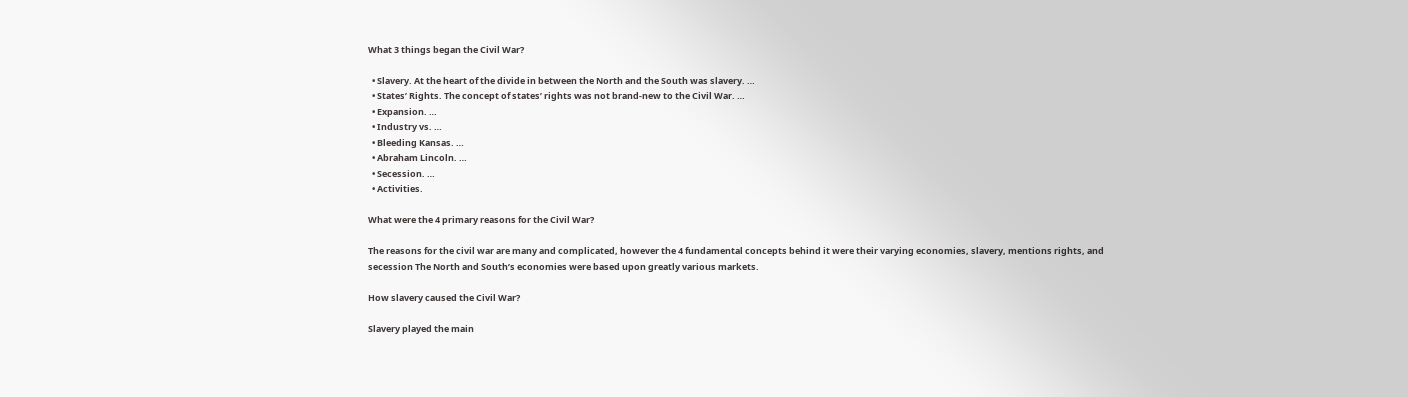What 3 things began the Civil War?

  • Slavery. At the heart of the divide in between the North and the South was slavery. …
  • States’ Rights. The concept of states’ rights was not brand-new to the Civil War. …
  • Expansion. …
  • Industry vs. …
  • Bleeding Kansas. …
  • Abraham Lincoln. …
  • Secession. …
  • Activities.

What were the 4 primary reasons for the Civil War?

The reasons for the civil war are many and complicated, however the 4 fundamental concepts behind it were their varying economies, slavery, mentions rights, and secession The North and South’s economies were based upon greatly various markets.

How slavery caused the Civil War?

Slavery played the main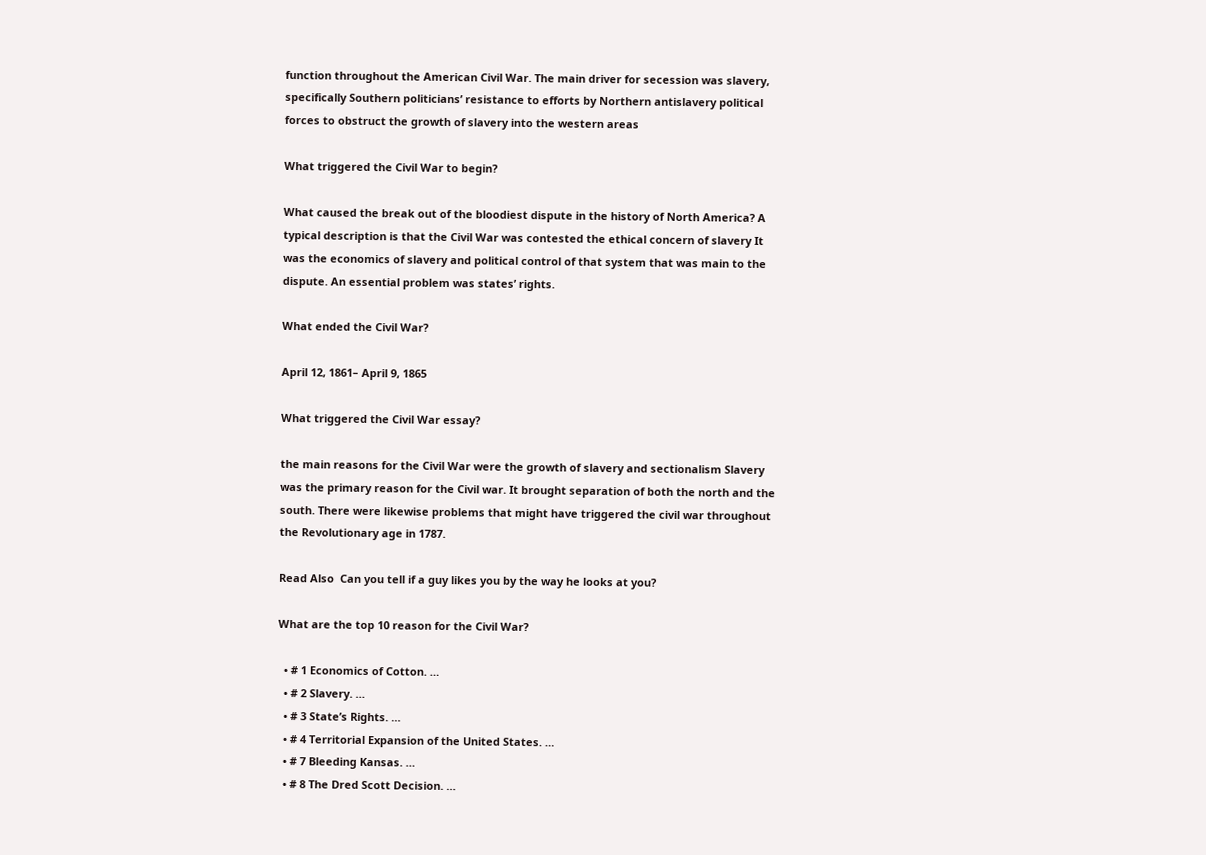function throughout the American Civil War. The main driver for secession was slavery, specifically Southern politicians’ resistance to efforts by Northern antislavery political forces to obstruct the growth of slavery into the western areas

What triggered the Civil War to begin?

What caused the break out of the bloodiest dispute in the history of North America? A typical description is that the Civil War was contested the ethical concern of slavery It was the economics of slavery and political control of that system that was main to the dispute. An essential problem was states’ rights.

What ended the Civil War?

April 12, 1861– April 9, 1865

What triggered the Civil War essay?

the main reasons for the Civil War were the growth of slavery and sectionalism Slavery was the primary reason for the Civil war. It brought separation of both the north and the south. There were likewise problems that might have triggered the civil war throughout the Revolutionary age in 1787.

Read Also  Can you tell if a guy likes you by the way he looks at you?

What are the top 10 reason for the Civil War?

  • # 1 Economics of Cotton. …
  • # 2 Slavery. …
  • # 3 State’s Rights. …
  • # 4 Territorial Expansion of the United States. …
  • # 7 Bleeding Kansas. …
  • # 8 The Dred Scott Decision. …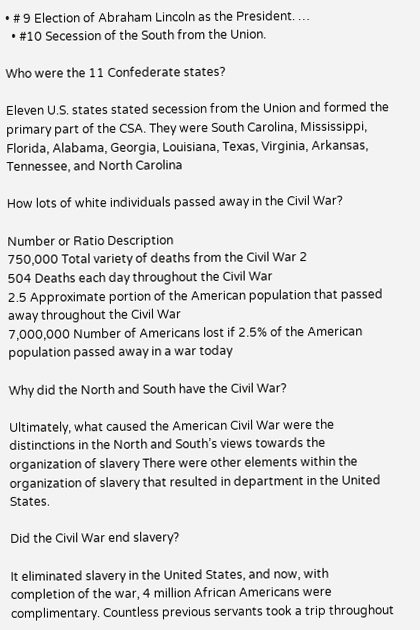• # 9 Election of Abraham Lincoln as the President. …
  • #10 Secession of the South from the Union.

Who were the 11 Confederate states?

Eleven U.S. states stated secession from the Union and formed the primary part of the CSA. They were South Carolina, Mississippi, Florida, Alabama, Georgia, Louisiana, Texas, Virginia, Arkansas, Tennessee, and North Carolina

How lots of white individuals passed away in the Civil War?

Number or Ratio Description
750,000 Total variety of deaths from the Civil War 2
504 Deaths each day throughout the Civil War
2.5 Approximate portion of the American population that passed away throughout the Civil War
7,000,000 Number of Americans lost if 2.5% of the American population passed away in a war today

Why did the North and South have the Civil War?

Ultimately, what caused the American Civil War were the distinctions in the North and South’s views towards the organization of slavery There were other elements within the organization of slavery that resulted in department in the United States.

Did the Civil War end slavery?

It eliminated slavery in the United States, and now, with completion of the war, 4 million African Americans were complimentary. Countless previous servants took a trip throughout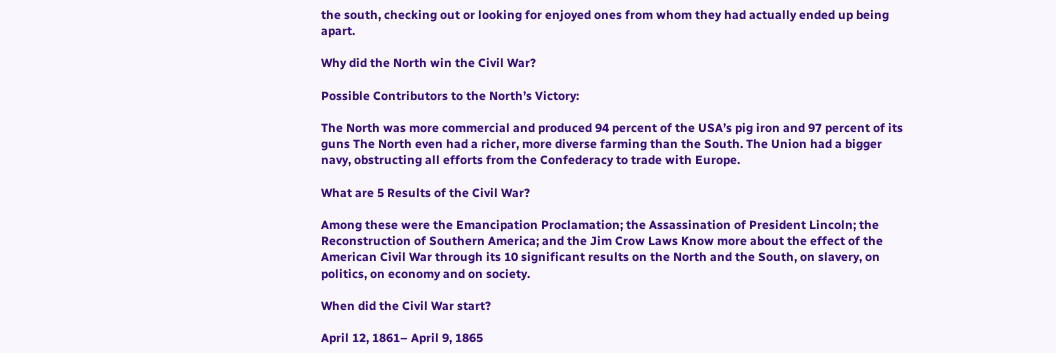the south, checking out or looking for enjoyed ones from whom they had actually ended up being apart.

Why did the North win the Civil War?

Possible Contributors to the North’s Victory:

The North was more commercial and produced 94 percent of the USA’s pig iron and 97 percent of its guns The North even had a richer, more diverse farming than the South. The Union had a bigger navy, obstructing all efforts from the Confederacy to trade with Europe.

What are 5 Results of the Civil War?

Among these were the Emancipation Proclamation; the Assassination of President Lincoln; the Reconstruction of Southern America; and the Jim Crow Laws Know more about the effect of the American Civil War through its 10 significant results on the North and the South, on slavery, on politics, on economy and on society.

When did the Civil War start?

April 12, 1861– April 9, 1865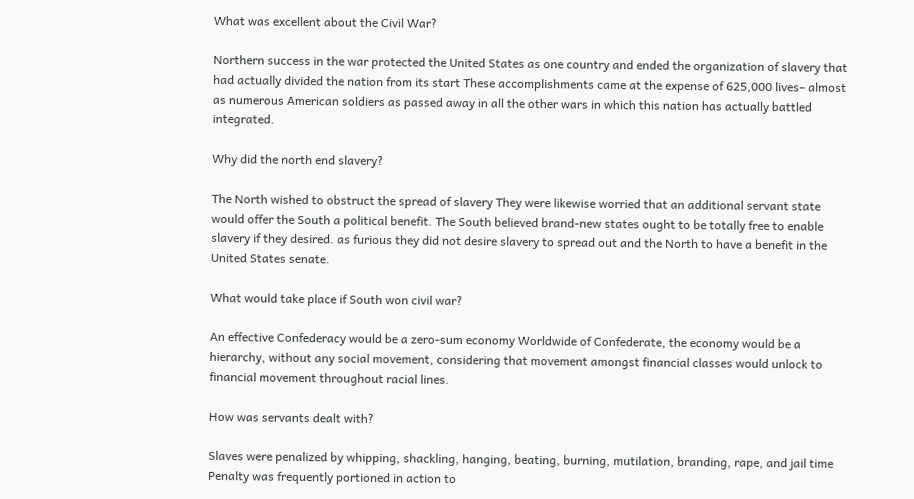What was excellent about the Civil War?

Northern success in the war protected the United States as one country and ended the organization of slavery that had actually divided the nation from its start These accomplishments came at the expense of 625,000 lives– almost as numerous American soldiers as passed away in all the other wars in which this nation has actually battled integrated.

Why did the north end slavery?

The North wished to obstruct the spread of slavery They were likewise worried that an additional servant state would offer the South a political benefit. The South believed brand-new states ought to be totally free to enable slavery if they desired. as furious they did not desire slavery to spread out and the North to have a benefit in the United States senate.

What would take place if South won civil war?

An effective Confederacy would be a zero-sum economy Worldwide of Confederate, the economy would be a hierarchy, without any social movement, considering that movement amongst financial classes would unlock to financial movement throughout racial lines.

How was servants dealt with?

Slaves were penalized by whipping, shackling, hanging, beating, burning, mutilation, branding, rape, and jail time Penalty was frequently portioned in action to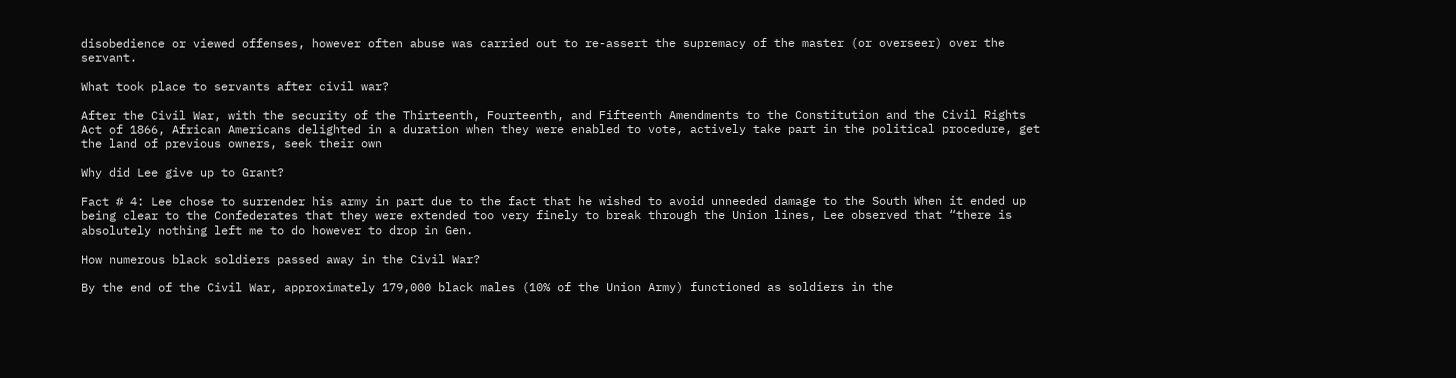disobedience or viewed offenses, however often abuse was carried out to re-assert the supremacy of the master (or overseer) over the servant.

What took place to servants after civil war?

After the Civil War, with the security of the Thirteenth, Fourteenth, and Fifteenth Amendments to the Constitution and the Civil Rights Act of 1866, African Americans delighted in a duration when they were enabled to vote, actively take part in the political procedure, get the land of previous owners, seek their own

Why did Lee give up to Grant?

Fact # 4: Lee chose to surrender his army in part due to the fact that he wished to avoid unneeded damage to the South When it ended up being clear to the Confederates that they were extended too very finely to break through the Union lines, Lee observed that “there is absolutely nothing left me to do however to drop in Gen.

How numerous black soldiers passed away in the Civil War?

By the end of the Civil War, approximately 179,000 black males (10% of the Union Army) functioned as soldiers in the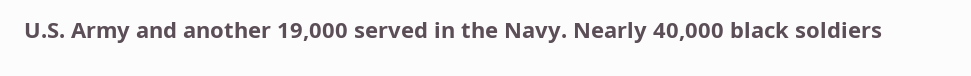U.S. Army and another 19,000 served in the Navy. Nearly 40,000 black soldiers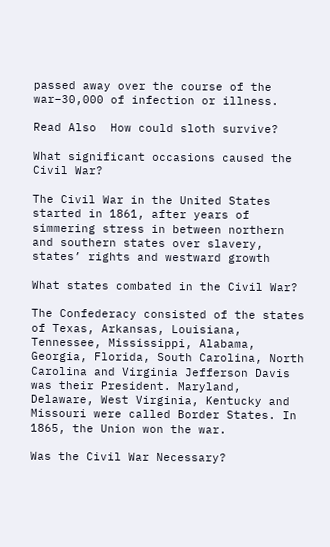passed away over the course of the war–30,000 of infection or illness.

Read Also  How could sloth survive?

What significant occasions caused the Civil War?

The Civil War in the United States started in 1861, after years of simmering stress in between northern and southern states over slavery, states’ rights and westward growth

What states combated in the Civil War?

The Confederacy consisted of the states of Texas, Arkansas, Louisiana, Tennessee, Mississippi, Alabama, Georgia, Florida, South Carolina, North Carolina and Virginia Jefferson Davis was their President. Maryland, Delaware, West Virginia, Kentucky and Missouri were called Border States. In 1865, the Union won the war.

Was the Civil War Necessary?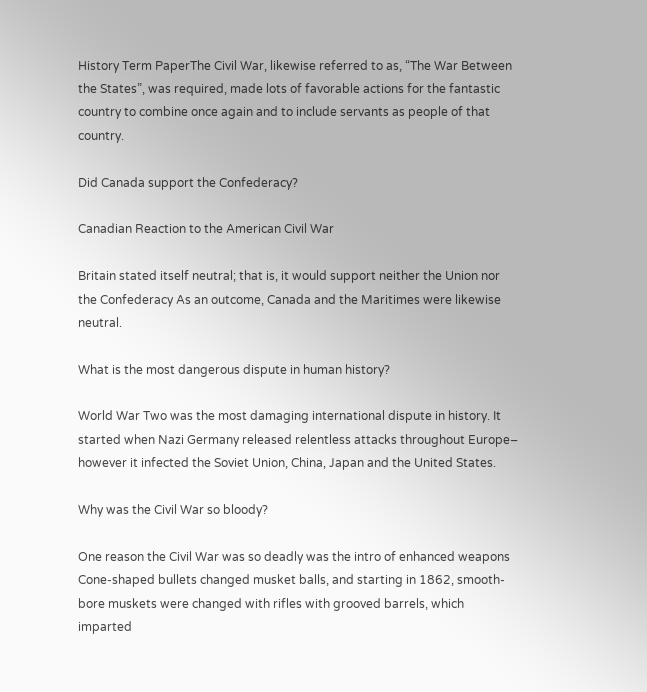History Term PaperThe Civil War, likewise referred to as, “The War Between the States”, was required, made lots of favorable actions for the fantastic country to combine once again and to include servants as people of that country.

Did Canada support the Confederacy?

Canadian Reaction to the American Civil War

Britain stated itself neutral; that is, it would support neither the Union nor the Confederacy As an outcome, Canada and the Maritimes were likewise neutral.

What is the most dangerous dispute in human history?

World War Two was the most damaging international dispute in history. It started when Nazi Germany released relentless attacks throughout Europe– however it infected the Soviet Union, China, Japan and the United States.

Why was the Civil War so bloody?

One reason the Civil War was so deadly was the intro of enhanced weapons Cone-shaped bullets changed musket balls, and starting in 1862, smooth-bore muskets were changed with rifles with grooved barrels, which imparted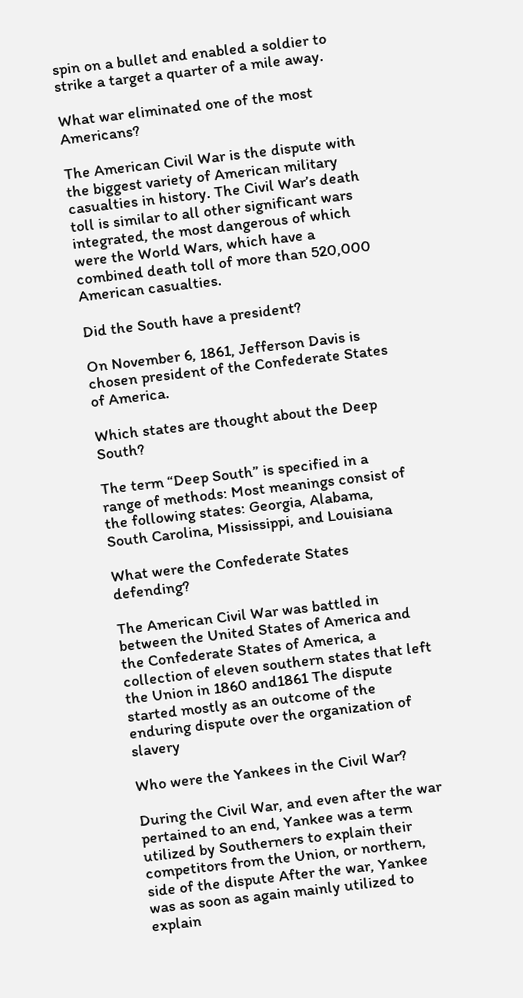spin on a bullet and enabled a soldier to strike a target a quarter of a mile away.

What war eliminated one of the most Americans?

The American Civil War is the dispute with the biggest variety of American military casualties in history. The Civil War’s death toll is similar to all other significant wars integrated, the most dangerous of which were the World Wars, which have a combined death toll of more than 520,000 American casualties.

Did the South have a president?

On November 6, 1861, Jefferson Davis is chosen president of the Confederate States of America.

Which states are thought about the Deep South?

The term “Deep South” is specified in a range of methods: Most meanings consist of the following states: Georgia, Alabama, South Carolina, Mississippi, and Louisiana

What were the Confederate States defending?

The American Civil War was battled in between the United States of America and the Confederate States of America, a collection of eleven southern states that left the Union in 1860 and1861 The dispute started mostly as an outcome of the enduring dispute over the organization of slavery

Who were the Yankees in the Civil War?

During the Civil War, and even after the war pertained to an end, Yankee was a term utilized by Southerners to explain their competitors from the Union, or northern, side of the dispute After the war, Yankee was as soon as again mainly utilized to explain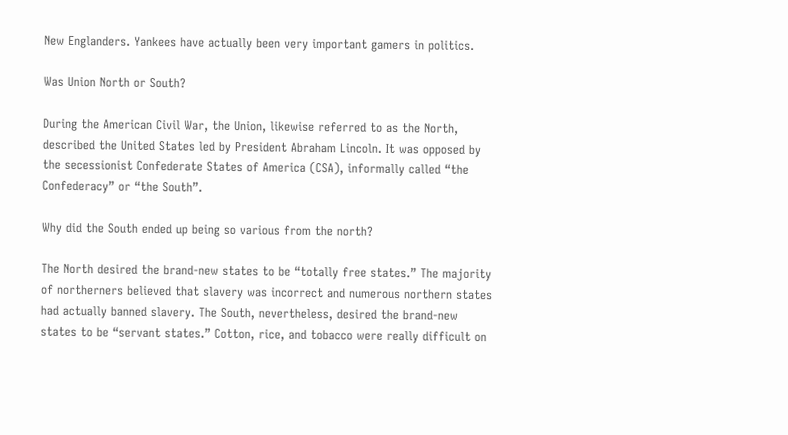New Englanders. Yankees have actually been very important gamers in politics.

Was Union North or South?

During the American Civil War, the Union, likewise referred to as the North, described the United States led by President Abraham Lincoln. It was opposed by the secessionist Confederate States of America (CSA), informally called “the Confederacy” or “the South”.

Why did the South ended up being so various from the north?

The North desired the brand-new states to be “totally free states.” The majority of northerners believed that slavery was incorrect and numerous northern states had actually banned slavery. The South, nevertheless, desired the brand-new states to be “servant states.” Cotton, rice, and tobacco were really difficult on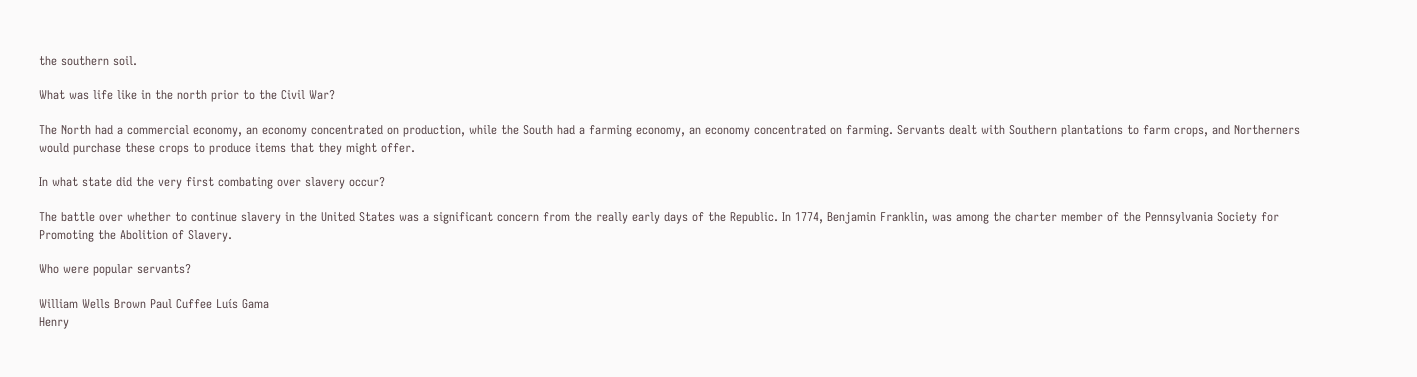the southern soil.

What was life like in the north prior to the Civil War?

The North had a commercial economy, an economy concentrated on production, while the South had a farming economy, an economy concentrated on farming. Servants dealt with Southern plantations to farm crops, and Northerners would purchase these crops to produce items that they might offer.

In what state did the very first combating over slavery occur?

The battle over whether to continue slavery in the United States was a significant concern from the really early days of the Republic. In 1774, Benjamin Franklin, was among the charter member of the Pennsylvania Society for Promoting the Abolition of Slavery.

Who were popular servants?

William Wells Brown Paul Cuffee Luís Gama
Henry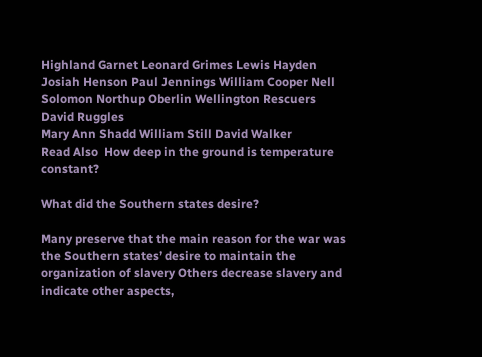Highland Garnet Leonard Grimes Lewis Hayden
Josiah Henson Paul Jennings William Cooper Nell
Solomon Northup Oberlin Wellington Rescuers David Ruggles
Mary Ann Shadd William Still David Walker
Read Also  How deep in the ground is temperature constant?

What did the Southern states desire?

Many preserve that the main reason for the war was the Southern states’ desire to maintain the organization of slavery Others decrease slavery and indicate other aspects,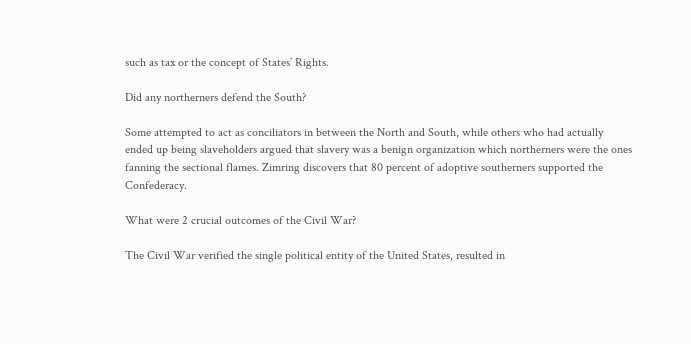such as tax or the concept of States’ Rights.

Did any northerners defend the South?

Some attempted to act as conciliators in between the North and South, while others who had actually ended up being slaveholders argued that slavery was a benign organization which northerners were the ones fanning the sectional flames. Zimring discovers that 80 percent of adoptive southerners supported the Confederacy.

What were 2 crucial outcomes of the Civil War?

The Civil War verified the single political entity of the United States, resulted in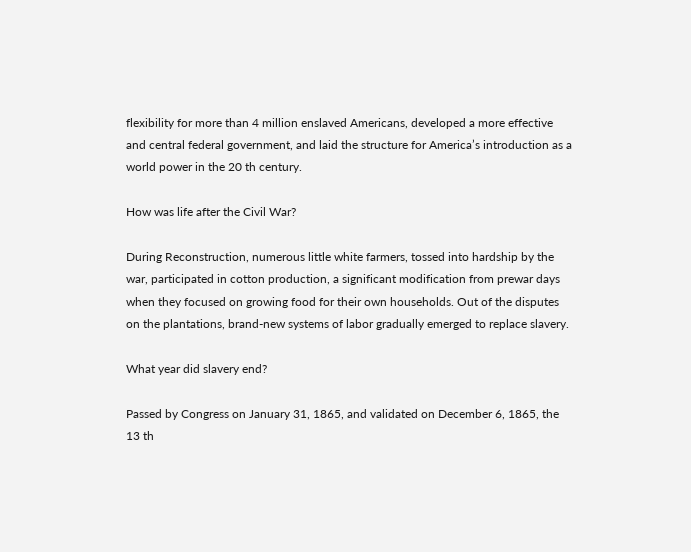flexibility for more than 4 million enslaved Americans, developed a more effective and central federal government, and laid the structure for America’s introduction as a world power in the 20 th century.

How was life after the Civil War?

During Reconstruction, numerous little white farmers, tossed into hardship by the war, participated in cotton production, a significant modification from prewar days when they focused on growing food for their own households. Out of the disputes on the plantations, brand-new systems of labor gradually emerged to replace slavery.

What year did slavery end?

Passed by Congress on January 31, 1865, and validated on December 6, 1865, the 13 th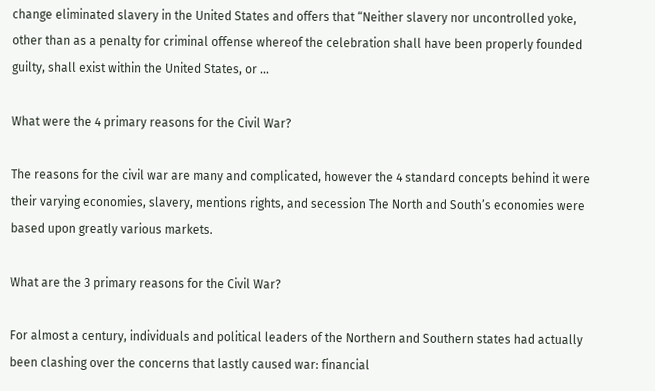change eliminated slavery in the United States and offers that “Neither slavery nor uncontrolled yoke, other than as a penalty for criminal offense whereof the celebration shall have been properly founded guilty, shall exist within the United States, or …

What were the 4 primary reasons for the Civil War?

The reasons for the civil war are many and complicated, however the 4 standard concepts behind it were their varying economies, slavery, mentions rights, and secession The North and South’s economies were based upon greatly various markets.

What are the 3 primary reasons for the Civil War?

For almost a century, individuals and political leaders of the Northern and Southern states had actually been clashing over the concerns that lastly caused war: financial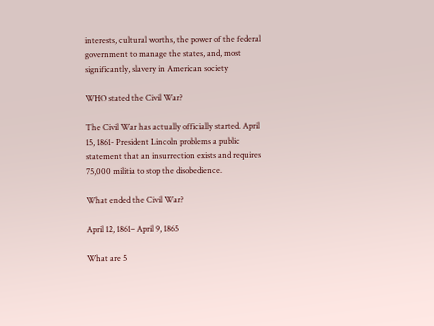interests, cultural worths, the power of the federal government to manage the states, and, most significantly, slavery in American society

WHO stated the Civil War?

The Civil War has actually officially started. April 15, 1861- President Lincoln problems a public statement that an insurrection exists and requires 75,000 militia to stop the disobedience.

What ended the Civil War?

April 12, 1861– April 9, 1865

What are 5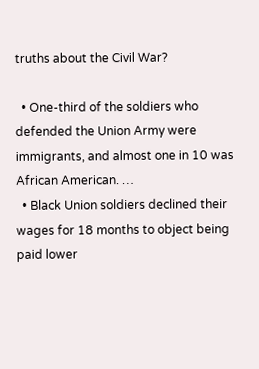truths about the Civil War?

  • One-third of the soldiers who defended the Union Army were immigrants, and almost one in 10 was African American. …
  • Black Union soldiers declined their wages for 18 months to object being paid lower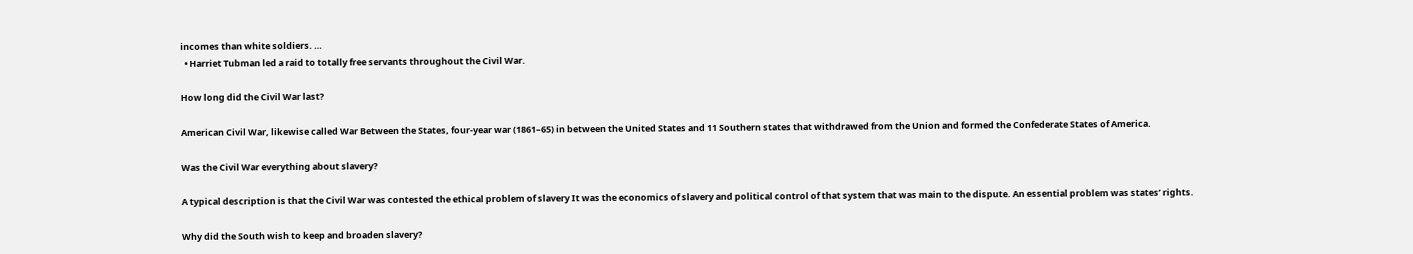incomes than white soldiers. …
  • Harriet Tubman led a raid to totally free servants throughout the Civil War.

How long did the Civil War last?

American Civil War, likewise called War Between the States, four-year war (1861–65) in between the United States and 11 Southern states that withdrawed from the Union and formed the Confederate States of America.

Was the Civil War everything about slavery?

A typical description is that the Civil War was contested the ethical problem of slavery It was the economics of slavery and political control of that system that was main to the dispute. An essential problem was states’ rights.

Why did the South wish to keep and broaden slavery?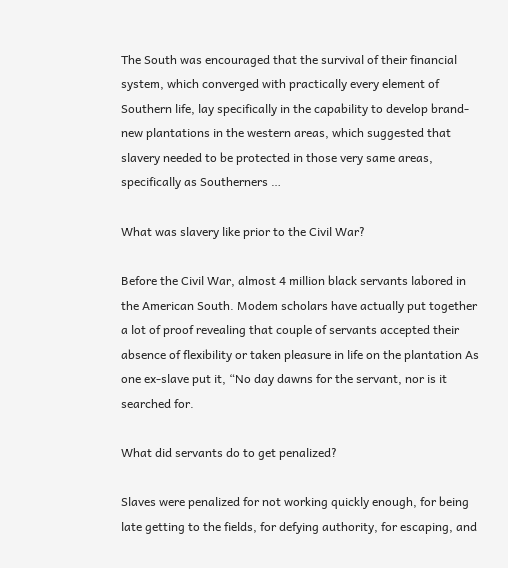The South was encouraged that the survival of their financial system, which converged with practically every element of Southern life, lay specifically in the capability to develop brand-new plantations in the western areas, which suggested that slavery needed to be protected in those very same areas, specifically as Southerners …

What was slavery like prior to the Civil War?

Before the Civil War, almost 4 million black servants labored in the American South. Modem scholars have actually put together a lot of proof revealing that couple of servants accepted their absence of flexibility or taken pleasure in life on the plantation As one ex-slave put it, “No day dawns for the servant, nor is it searched for.

What did servants do to get penalized?

Slaves were penalized for not working quickly enough, for being late getting to the fields, for defying authority, for escaping, and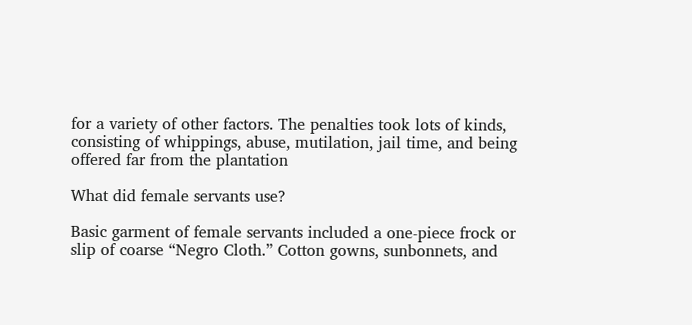for a variety of other factors. The penalties took lots of kinds, consisting of whippings, abuse, mutilation, jail time, and being offered far from the plantation

What did female servants use?

Basic garment of female servants included a one-piece frock or slip of coarse “Negro Cloth.” Cotton gowns, sunbonnets, and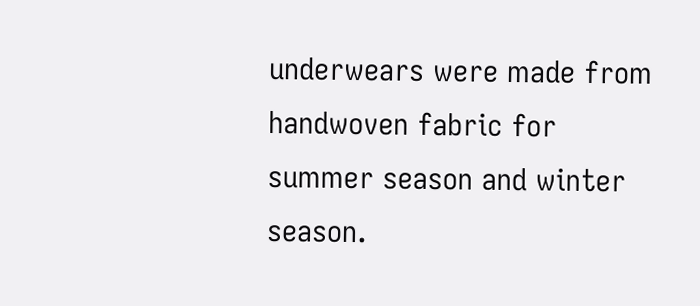underwears were made from handwoven fabric for summer season and winter season.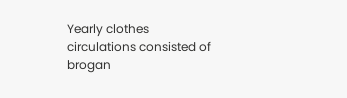Yearly clothes circulations consisted of brogan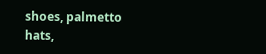shoes, palmetto hats,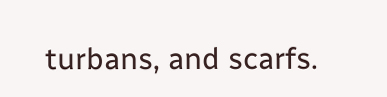turbans, and scarfs.